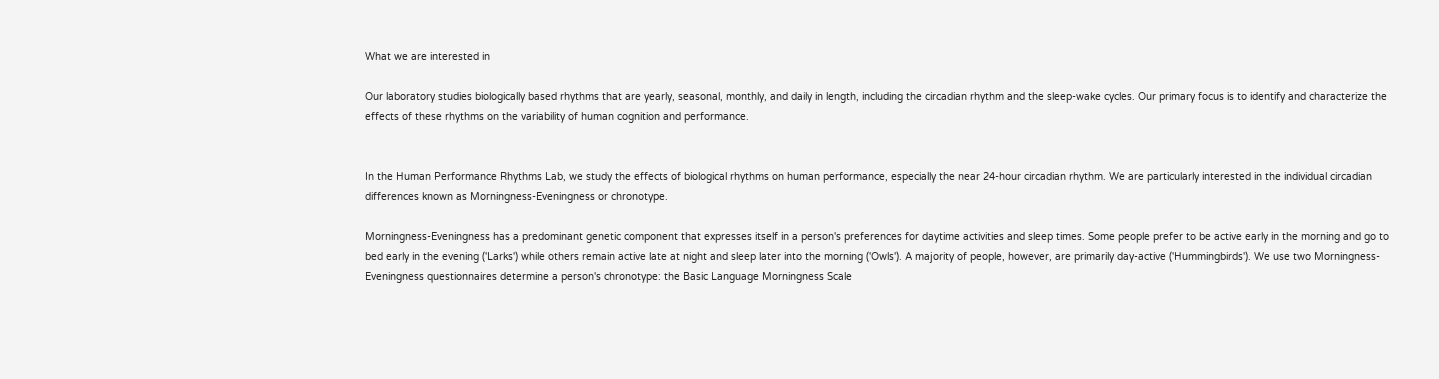What we are interested in

Our laboratory studies biologically based rhythms that are yearly, seasonal, monthly, and daily in length, including the circadian rhythm and the sleep-wake cycles. Our primary focus is to identify and characterize the effects of these rhythms on the variability of human cognition and performance.


In the Human Performance Rhythms Lab, we study the effects of biological rhythms on human performance, especially the near 24-hour circadian rhythm. We are particularly interested in the individual circadian differences known as Morningness-Eveningness or chronotype.

Morningness-Eveningness has a predominant genetic component that expresses itself in a person's preferences for daytime activities and sleep times. Some people prefer to be active early in the morning and go to bed early in the evening ('Larks') while others remain active late at night and sleep later into the morning ('Owls'). A majority of people, however, are primarily day-active ('Hummingbirds'). We use two Morningness-Eveningness questionnaires determine a person's chronotype: the Basic Language Morningness Scale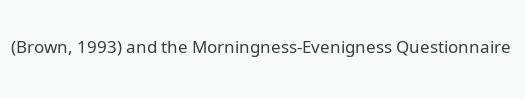(Brown, 1993) and the Morningness-Evenigness Questionnaire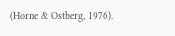(Horne & Ostberg, 1976).